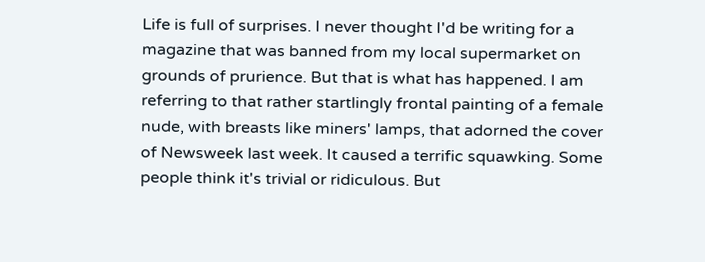Life is full of surprises. I never thought I'd be writing for a magazine that was banned from my local supermarket on grounds of prurience. But that is what has happened. I am referring to that rather startlingly frontal painting of a female nude, with breasts like miners' lamps, that adorned the cover of Newsweek last week. It caused a terrific squawking. Some people think it's trivial or ridiculous. But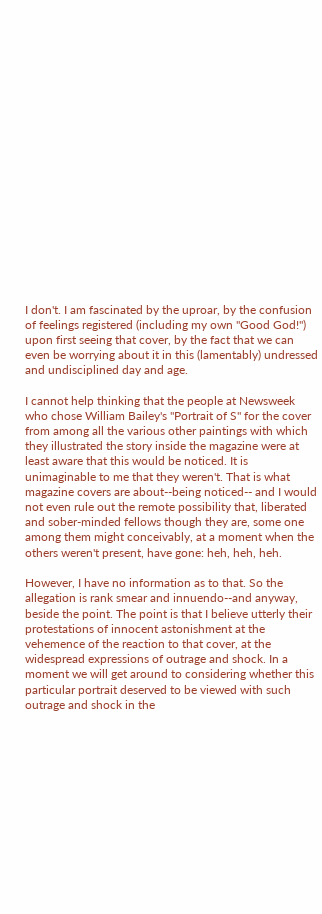I don't. I am fascinated by the uproar, by the confusion of feelings registered (including my own "Good God!") upon first seeing that cover, by the fact that we can even be worrying about it in this (lamentably) undressed and undisciplined day and age.

I cannot help thinking that the people at Newsweek who chose William Bailey's "Portrait of S" for the cover from among all the various other paintings with which they illustrated the story inside the magazine were at least aware that this would be noticed. It is unimaginable to me that they weren't. That is what magazine covers are about--being noticed-- and I would not even rule out the remote possibility that, liberated and sober-minded fellows though they are, some one among them might conceivably, at a moment when the others weren't present, have gone: heh, heh, heh.

However, I have no information as to that. So the allegation is rank smear and innuendo--and anyway, beside the point. The point is that I believe utterly their protestations of innocent astonishment at the vehemence of the reaction to that cover, at the widespread expressions of outrage and shock. In a moment we will get around to considering whether this particular portrait deserved to be viewed with such outrage and shock in the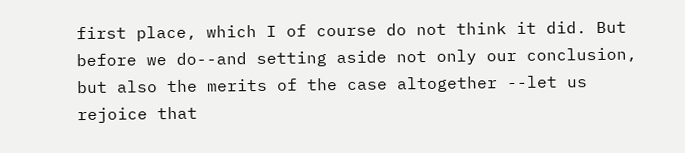first place, which I of course do not think it did. But before we do--and setting aside not only our conclusion, but also the merits of the case altogether --let us rejoice that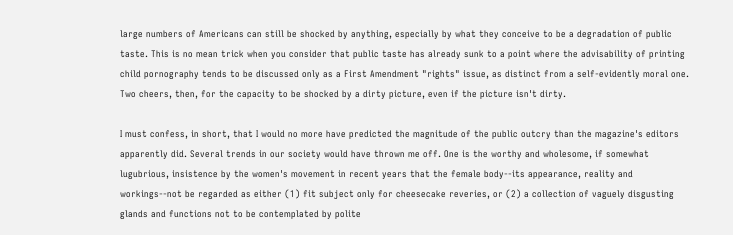large numbers of Americans can still be shocked by anything, especially by what they conceive to be a degradation of public taste. This is no mean trick when you consider that public taste has already sunk to a point where the advisability of printing child pornography tends to be discussed only as a First Amendment "rights" issue, as distinct from a self-evidently moral one. Two cheers, then, for the capacity to be shocked by a dirty picture, even if the picture isn't dirty.

I must confess, in short, that I would no more have predicted the magnitude of the public outcry than the magazine's editors apparently did. Several trends in our society would have thrown me off. One is the worthy and wholesome, if somewhat lugubrious, insistence by the women's movement in recent years that the female body--its appearance, reality and workings--not be regarded as either (1) fit subject only for cheesecake reveries, or (2) a collection of vaguely disgusting glands and functions not to be contemplated by polite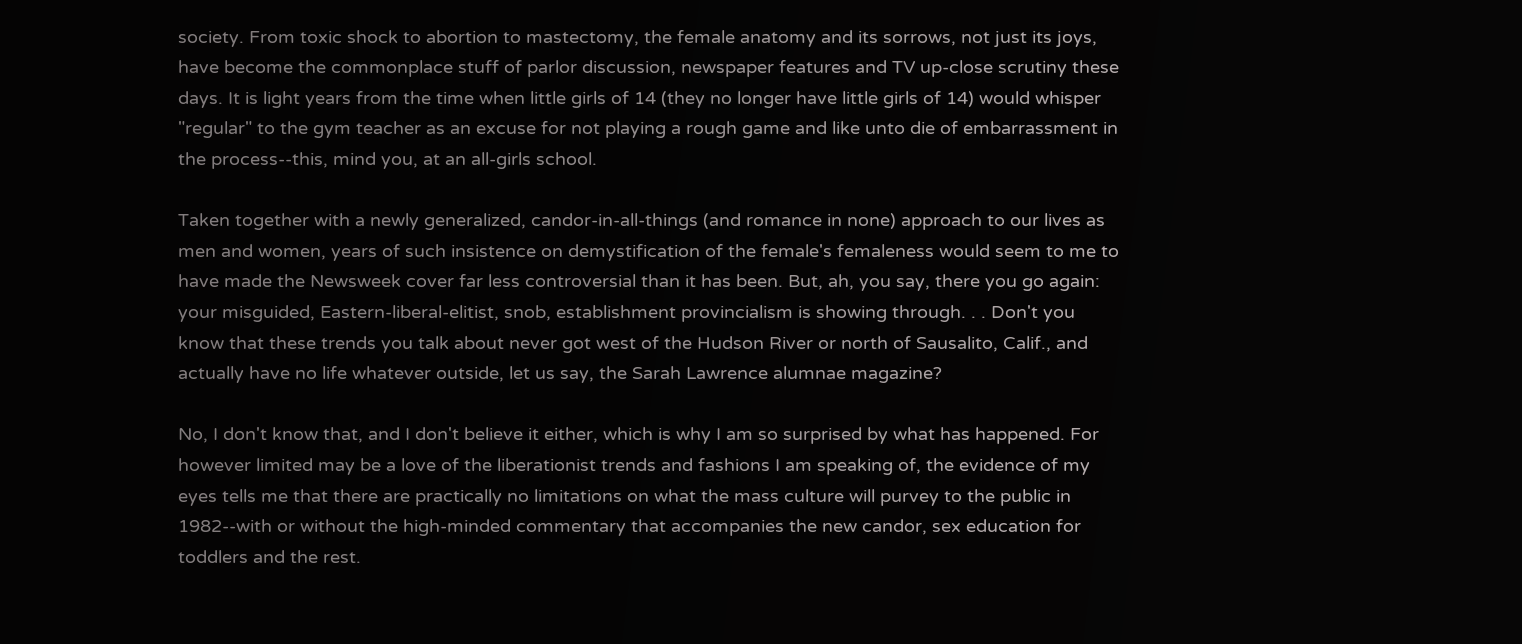society. From toxic shock to abortion to mastectomy, the female anatomy and its sorrows, not just its joys, have become the commonplace stuff of parlor discussion, newspaper features and TV up-close scrutiny these days. It is light years from the time when little girls of 14 (they no longer have little girls of 14) would whisper "regular" to the gym teacher as an excuse for not playing a rough game and like unto die of embarrassment in the process--this, mind you, at an all-girls school.

Taken together with a newly generalized, candor-in-all-things (and romance in none) approach to our lives as men and women, years of such insistence on demystification of the female's femaleness would seem to me to have made the Newsweek cover far less controversial than it has been. But, ah, you say, there you go again: your misguided, Eastern-liberal-elitist, snob, establishment provincialism is showing through. . . Don't you know that these trends you talk about never got west of the Hudson River or north of Sausalito, Calif., and actually have no life whatever outside, let us say, the Sarah Lawrence alumnae magazine?

No, I don't know that, and I don't believe it either, which is why I am so surprised by what has happened. For however limited may be a love of the liberationist trends and fashions I am speaking of, the evidence of my eyes tells me that there are practically no limitations on what the mass culture will purvey to the public in 1982--with or without the high-minded commentary that accompanies the new candor, sex education for toddlers and the rest.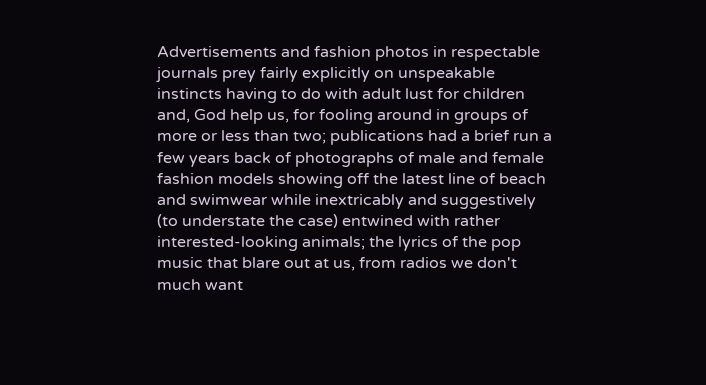Advertisements and fashion photos in respectable journals prey fairly explicitly on unspeakable instincts having to do with adult lust for children and, God help us, for fooling around in groups of more or less than two; publications had a brief run a few years back of photographs of male and female fashion models showing off the latest line of beach and swimwear while inextricably and suggestively (to understate the case) entwined with rather interested-looking animals; the lyrics of the pop music that blare out at us, from radios we don't much want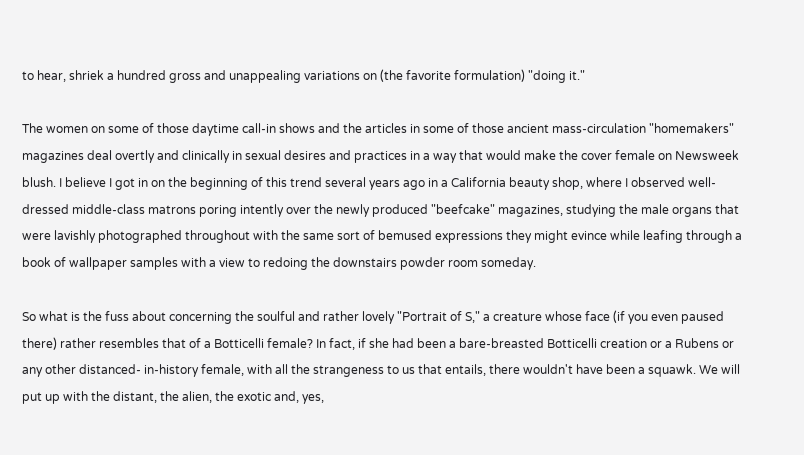to hear, shriek a hundred gross and unappealing variations on (the favorite formulation) "doing it."

The women on some of those daytime call-in shows and the articles in some of those ancient mass-circulation "homemakers" magazines deal overtly and clinically in sexual desires and practices in a way that would make the cover female on Newsweek blush. I believe I got in on the beginning of this trend several years ago in a California beauty shop, where I observed well-dressed middle-class matrons poring intently over the newly produced "beefcake" magazines, studying the male organs that were lavishly photographed throughout with the same sort of bemused expressions they might evince while leafing through a book of wallpaper samples with a view to redoing the downstairs powder room someday.

So what is the fuss about concerning the soulful and rather lovely "Portrait of S," a creature whose face (if you even paused there) rather resembles that of a Botticelli female? In fact, if she had been a bare-breasted Botticelli creation or a Rubens or any other distanced- in-history female, with all the strangeness to us that entails, there wouldn't have been a squawk. We will put up with the distant, the alien, the exotic and, yes,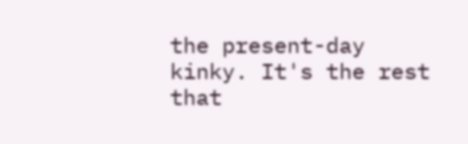the present-day kinky. It's the rest that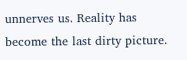unnerves us. Reality has become the last dirty picture.